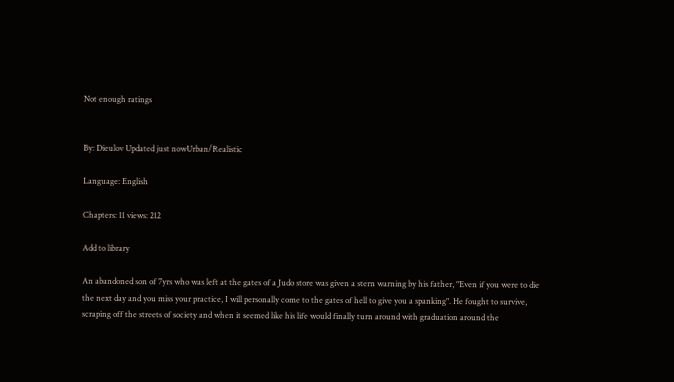Not enough ratings


By: Dieulov Updated just nowUrban/Realistic

Language: English

Chapters: 11 views: 212

Add to library

An abandoned son of 7yrs who was left at the gates of a Judo store was given a stern warning by his father, "Even if you were to die the next day and you miss your practice, I will personally come to the gates of hell to give you a spanking". He fought to survive, scraping off the streets of society and when it seemed like his life would finally turn around with graduation around the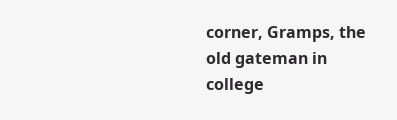corner, Gramps, the old gateman in college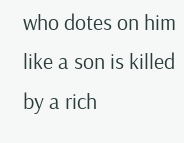who dotes on him like a son is killed by a rich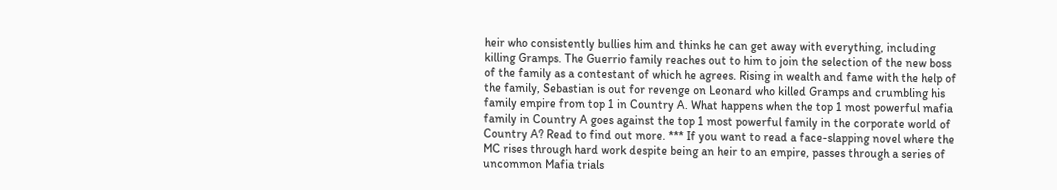heir who consistently bullies him and thinks he can get away with everything, including killing Gramps. The Guerrio family reaches out to him to join the selection of the new boss of the family as a contestant of which he agrees. Rising in wealth and fame with the help of the family, Sebastian is out for revenge on Leonard who killed Gramps and crumbling his family empire from top 1 in Country A. What happens when the top 1 most powerful mafia family in Country A goes against the top 1 most powerful family in the corporate world of Country A? Read to find out more. *** If you want to read a face-slapping novel where the MC rises through hard work despite being an heir to an empire, passes through a series of uncommon Mafia trials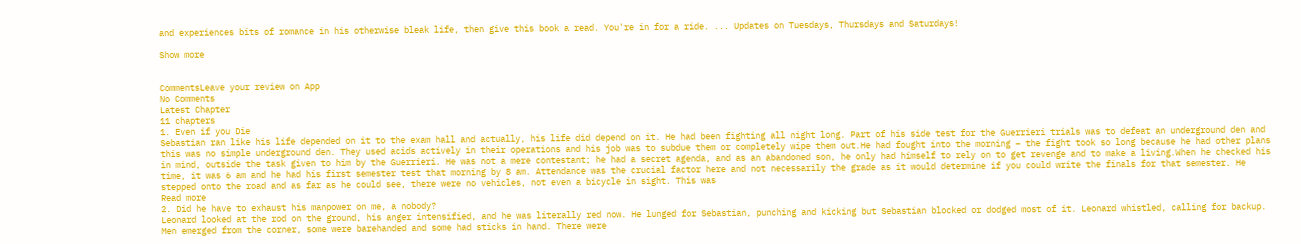and experiences bits of romance in his otherwise bleak life, then give this book a read. You're in for a ride. ... Updates on Tuesdays, Thursdays and Saturdays!

Show more


CommentsLeave your review on App
No Comments
Latest Chapter
11 chapters
1. Even if you Die
Sebastian ran like his life depended on it to the exam hall and actually, his life did depend on it. He had been fighting all night long. Part of his side test for the Guerrieri trials was to defeat an underground den and this was no simple underground den. They used acids actively in their operations and his job was to subdue them or completely wipe them out.He had fought into the morning – the fight took so long because he had other plans in mind, outside the task given to him by the Guerrieri. He was not a mere contestant; he had a secret agenda, and as an abandoned son, he only had himself to rely on to get revenge and to make a living.When he checked his time, it was 6 am and he had his first semester test that morning by 8 am. Attendance was the crucial factor here and not necessarily the grade as it would determine if you could write the finals for that semester. He stepped onto the road and as far as he could see, there were no vehicles, not even a bicycle in sight. This was
Read more
2. Did he have to exhaust his manpower on me, a nobody?
Leonard looked at the rod on the ground, his anger intensified, and he was literally red now. He lunged for Sebastian, punching and kicking but Sebastian blocked or dodged most of it. Leonard whistled, calling for backup. Men emerged from the corner, some were barehanded and some had sticks in hand. There were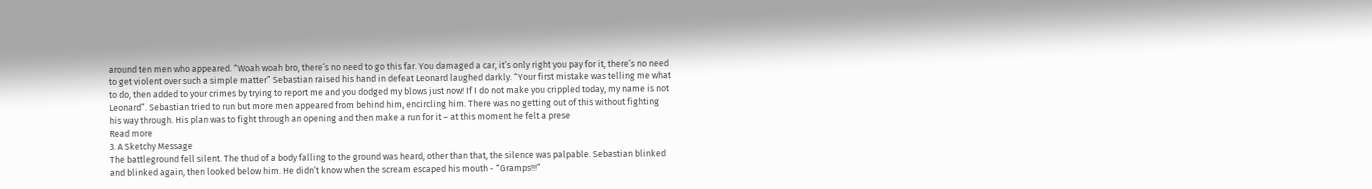around ten men who appeared. “Woah woah bro, there’s no need to go this far. You damaged a car, it’s only right you pay for it, there’s no need to get violent over such a simple matter” Sebastian raised his hand in defeat Leonard laughed darkly. “Your first mistake was telling me what to do, then added to your crimes by trying to report me and you dodged my blows just now! If I do not make you crippled today, my name is not Leonard”. Sebastian tried to run but more men appeared from behind him, encircling him. There was no getting out of this without fighting his way through. His plan was to fight through an opening and then make a run for it – at this moment he felt a prese
Read more
3. A Sketchy Message
The battleground fell silent. The thud of a body falling to the ground was heard, other than that, the silence was palpable. Sebastian blinked and blinked again, then looked below him. He didn’t know when the scream escaped his mouth - “Gramps!!!”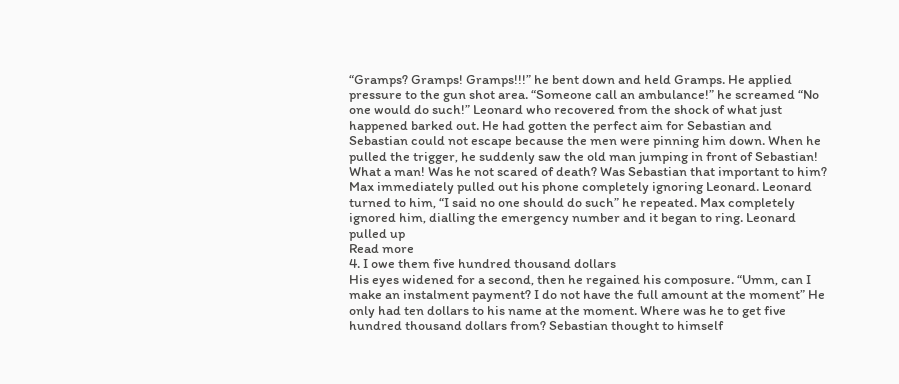“Gramps? Gramps! Gramps!!!” he bent down and held Gramps. He applied pressure to the gun shot area. “Someone call an ambulance!” he screamed “No one would do such!” Leonard who recovered from the shock of what just happened barked out. He had gotten the perfect aim for Sebastian and Sebastian could not escape because the men were pinning him down. When he pulled the trigger, he suddenly saw the old man jumping in front of Sebastian! What a man! Was he not scared of death? Was Sebastian that important to him? Max immediately pulled out his phone completely ignoring Leonard. Leonard turned to him, “I said no one should do such” he repeated. Max completely ignored him, dialling the emergency number and it began to ring. Leonard pulled up
Read more
4. I owe them five hundred thousand dollars
His eyes widened for a second, then he regained his composure. “Umm, can I make an instalment payment? I do not have the full amount at the moment” He only had ten dollars to his name at the moment. Where was he to get five hundred thousand dollars from? Sebastian thought to himself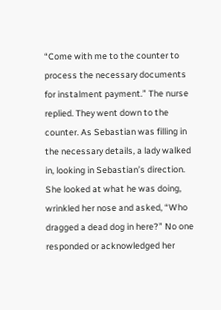“Come with me to the counter to process the necessary documents for instalment payment.” The nurse replied. They went down to the counter. As Sebastian was filling in the necessary details, a lady walked in, looking in Sebastian’s direction. She looked at what he was doing, wrinkled her nose and asked, “Who dragged a dead dog in here?” No one responded or acknowledged her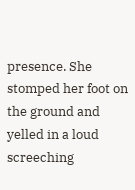presence. She stomped her foot on the ground and yelled in a loud screeching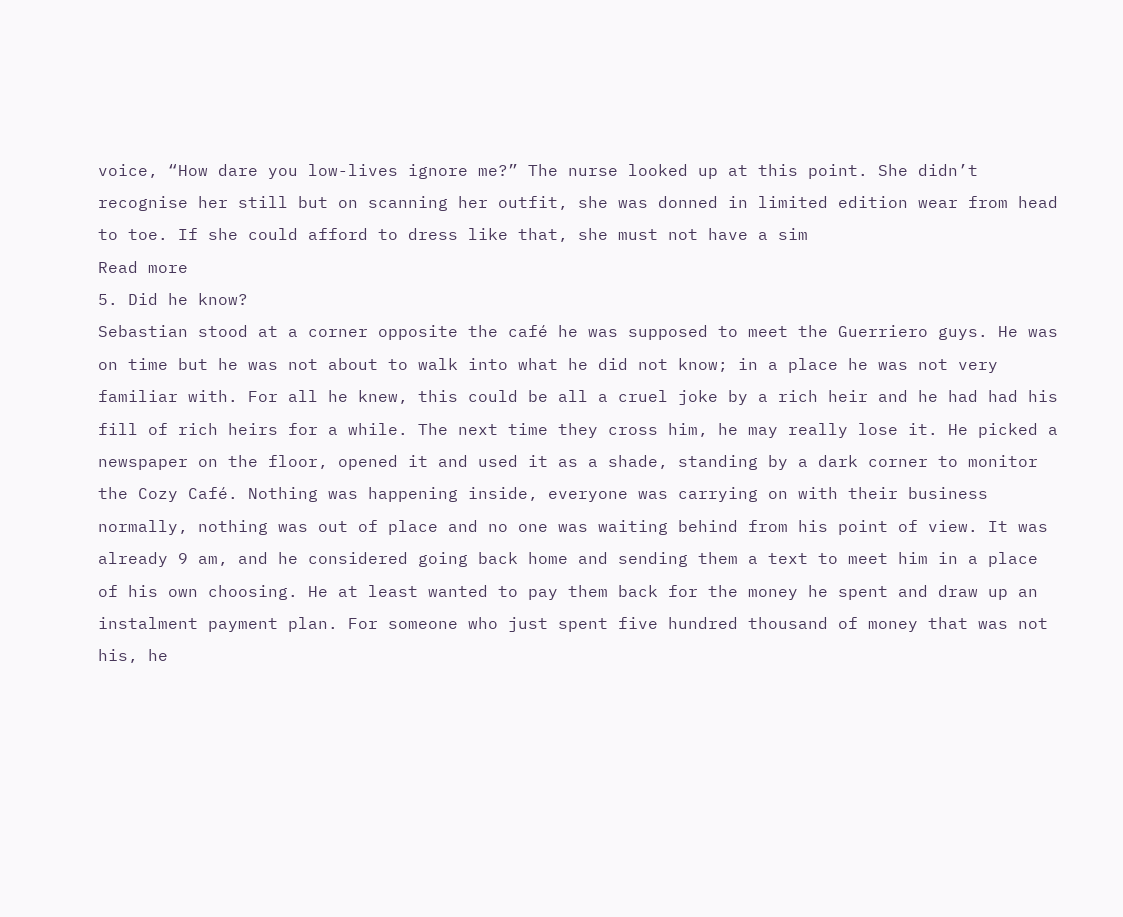voice, “How dare you low-lives ignore me?” The nurse looked up at this point. She didn’t recognise her still but on scanning her outfit, she was donned in limited edition wear from head to toe. If she could afford to dress like that, she must not have a sim
Read more
5. Did he know?
Sebastian stood at a corner opposite the café he was supposed to meet the Guerriero guys. He was on time but he was not about to walk into what he did not know; in a place he was not very familiar with. For all he knew, this could be all a cruel joke by a rich heir and he had had his fill of rich heirs for a while. The next time they cross him, he may really lose it. He picked a newspaper on the floor, opened it and used it as a shade, standing by a dark corner to monitor the Cozy Café. Nothing was happening inside, everyone was carrying on with their business normally, nothing was out of place and no one was waiting behind from his point of view. It was already 9 am, and he considered going back home and sending them a text to meet him in a place of his own choosing. He at least wanted to pay them back for the money he spent and draw up an instalment payment plan. For someone who just spent five hundred thousand of money that was not his, he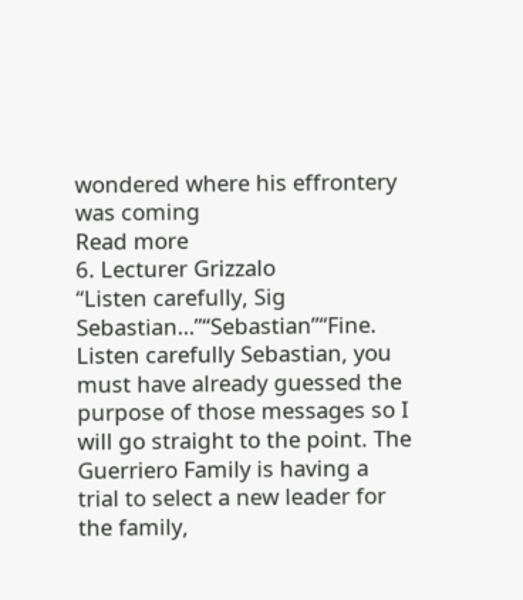wondered where his effrontery was coming
Read more
6. Lecturer Grizzalo
“Listen carefully, Sig Sebastian…”“Sebastian”“Fine. Listen carefully Sebastian, you must have already guessed the purpose of those messages so I will go straight to the point. The Guerriero Family is having a trial to select a new leader for the family,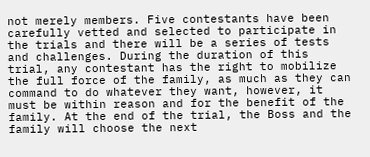not merely members. Five contestants have been carefully vetted and selected to participate in the trials and there will be a series of tests and challenges. During the duration of this trial, any contestant has the right to mobilize the full force of the family, as much as they can command to do whatever they want, however, it must be within reason and for the benefit of the family. At the end of the trial, the Boss and the family will choose the next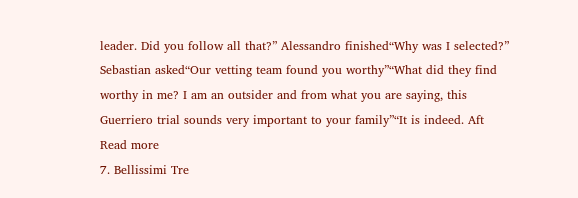leader. Did you follow all that?” Alessandro finished“Why was I selected?” Sebastian asked“Our vetting team found you worthy”“What did they find worthy in me? I am an outsider and from what you are saying, this Guerriero trial sounds very important to your family”“It is indeed. Aft
Read more
7. Bellissimi Tre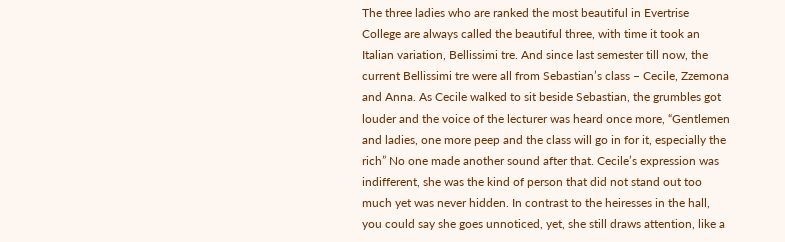The three ladies who are ranked the most beautiful in Evertrise College are always called the beautiful three, with time it took an Italian variation, Bellissimi tre. And since last semester till now, the current Bellissimi tre were all from Sebastian’s class – Cecile, Zzemona and Anna. As Cecile walked to sit beside Sebastian, the grumbles got louder and the voice of the lecturer was heard once more, “Gentlemen and ladies, one more peep and the class will go in for it, especially the rich” No one made another sound after that. Cecile’s expression was indifferent, she was the kind of person that did not stand out too much yet was never hidden. In contrast to the heiresses in the hall, you could say she goes unnoticed, yet, she still draws attention, like a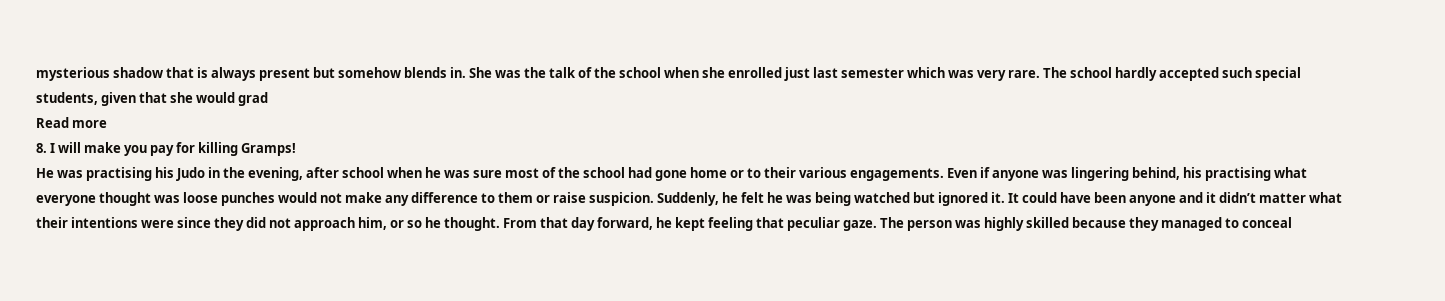mysterious shadow that is always present but somehow blends in. She was the talk of the school when she enrolled just last semester which was very rare. The school hardly accepted such special students, given that she would grad
Read more
8. I will make you pay for killing Gramps!
He was practising his Judo in the evening, after school when he was sure most of the school had gone home or to their various engagements. Even if anyone was lingering behind, his practising what everyone thought was loose punches would not make any difference to them or raise suspicion. Suddenly, he felt he was being watched but ignored it. It could have been anyone and it didn’t matter what their intentions were since they did not approach him, or so he thought. From that day forward, he kept feeling that peculiar gaze. The person was highly skilled because they managed to conceal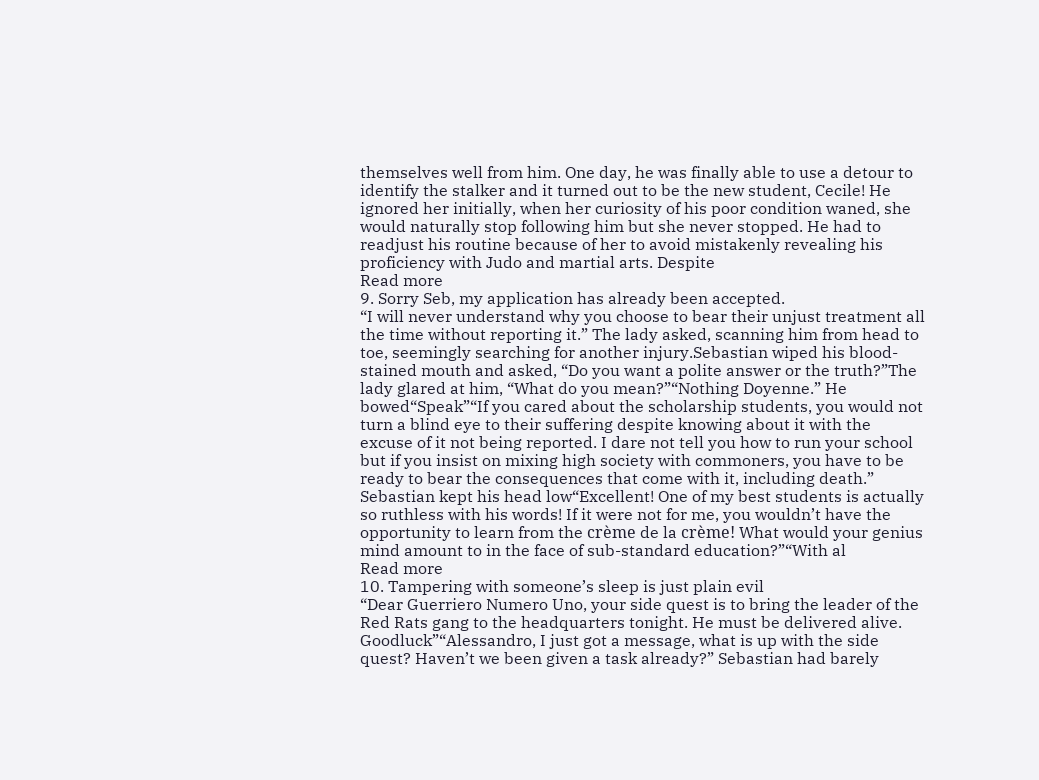themselves well from him. One day, he was finally able to use a detour to identify the stalker and it turned out to be the new student, Cecile! He ignored her initially, when her curiosity of his poor condition waned, she would naturally stop following him but she never stopped. He had to readjust his routine because of her to avoid mistakenly revealing his proficiency with Judo and martial arts. Despite
Read more
9. Sorry Seb, my application has already been accepted.
“I will never understand why you choose to bear their unjust treatment all the time without reporting it.” The lady asked, scanning him from head to toe, seemingly searching for another injury.Sebastian wiped his blood-stained mouth and asked, “Do you want a polite answer or the truth?”The lady glared at him, “What do you mean?”“Nothing Doyenne.” He bowed“Speak”“If you cared about the scholarship students, you would not turn a blind eye to their suffering despite knowing about it with the excuse of it not being reported. I dare not tell you how to run your school but if you insist on mixing high society with commoners, you have to be ready to bear the consequences that come with it, including death.” Sebastian kept his head low“Excellent! One of my best students is actually so ruthless with his words! If it were not for me, you wouldn’t have the opportunity to learn from the crème de la crème! What would your genius mind amount to in the face of sub-standard education?”“With al
Read more
10. Tampering with someone’s sleep is just plain evil
“Dear Guerriero Numero Uno, your side quest is to bring the leader of the Red Rats gang to the headquarters tonight. He must be delivered alive. Goodluck”“Alessandro, I just got a message, what is up with the side quest? Haven’t we been given a task already?” Sebastian had barely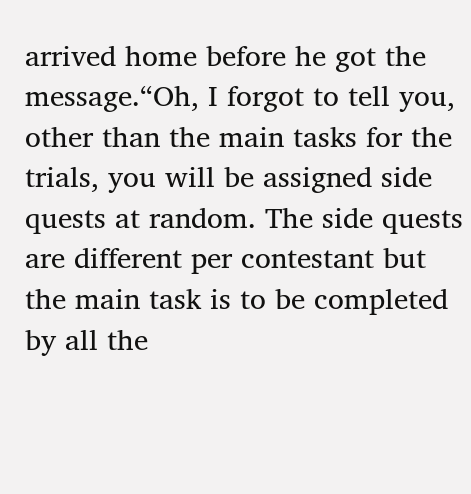arrived home before he got the message.“Oh, I forgot to tell you, other than the main tasks for the trials, you will be assigned side quests at random. The side quests are different per contestant but the main task is to be completed by all the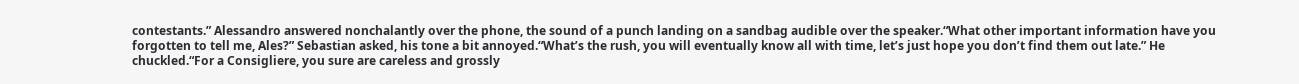contestants.” Alessandro answered nonchalantly over the phone, the sound of a punch landing on a sandbag audible over the speaker.“What other important information have you forgotten to tell me, Ales?” Sebastian asked, his tone a bit annoyed.“What’s the rush, you will eventually know all with time, let’s just hope you don’t find them out late.” He chuckled.“For a Consigliere, you sure are careless and grossly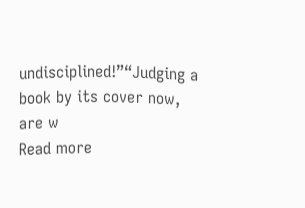undisciplined!”“Judging a book by its cover now, are w
Read more